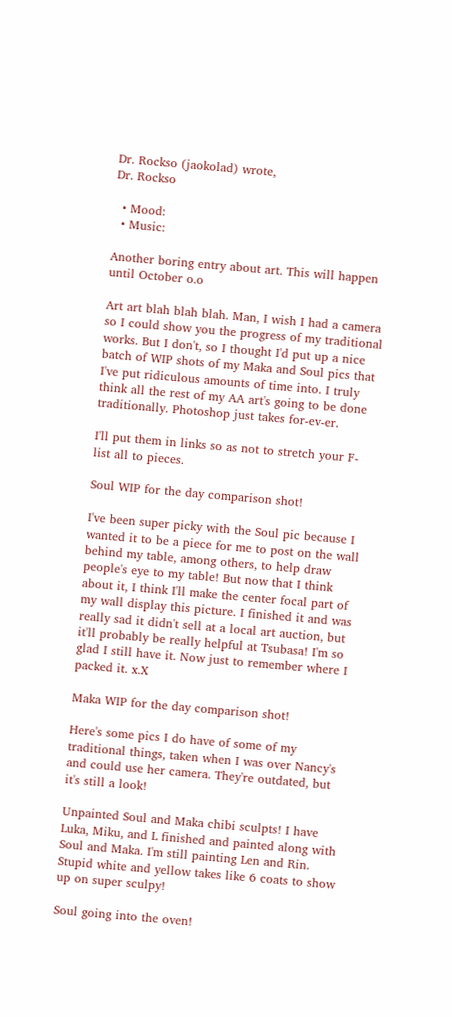Dr. Rockso (jaokolad) wrote,
Dr. Rockso

  • Mood:
  • Music:

Another boring entry about art. This will happen until October o.o

Art art blah blah blah. Man, I wish I had a camera so I could show you the progress of my traditional works. But I don't, so I thought I'd put up a nice batch of WIP shots of my Maka and Soul pics that I've put ridiculous amounts of time into. I truly think all the rest of my AA art's going to be done traditionally. Photoshop just takes for-ev-er.

I'll put them in links so as not to stretch your F-list all to pieces.

Soul WIP for the day comparison shot!

I've been super picky with the Soul pic because I wanted it to be a piece for me to post on the wall behind my table, among others, to help draw people's eye to my table! But now that I think about it, I think I'll make the center focal part of my wall display this picture. I finished it and was really sad it didn't sell at a local art auction, but it'll probably be really helpful at Tsubasa! I'm so glad I still have it. Now just to remember where I packed it. x.X

Maka WIP for the day comparison shot!

Here's some pics I do have of some of my traditional things, taken when I was over Nancy's and could use her camera. They're outdated, but it's still a look!

Unpainted Soul and Maka chibi sculpts! I have Luka, Miku, and L finished and painted along with Soul and Maka. I'm still painting Len and Rin. Stupid white and yellow takes like 6 coats to show up on super sculpy!

Soul going into the oven!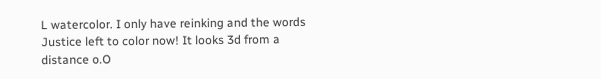L watercolor. I only have reinking and the words Justice left to color now! It looks 3d from a distance o.O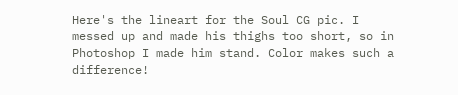Here's the lineart for the Soul CG pic. I messed up and made his thighs too short, so in Photoshop I made him stand. Color makes such a difference!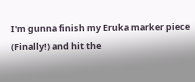I'm gunna finish my Eruka marker piece (Finally!) and hit the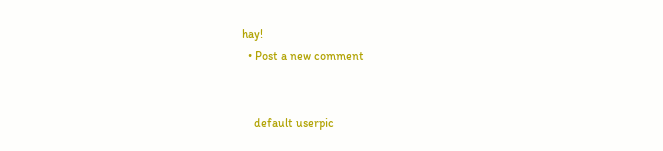hay!
  • Post a new comment


    default userpic